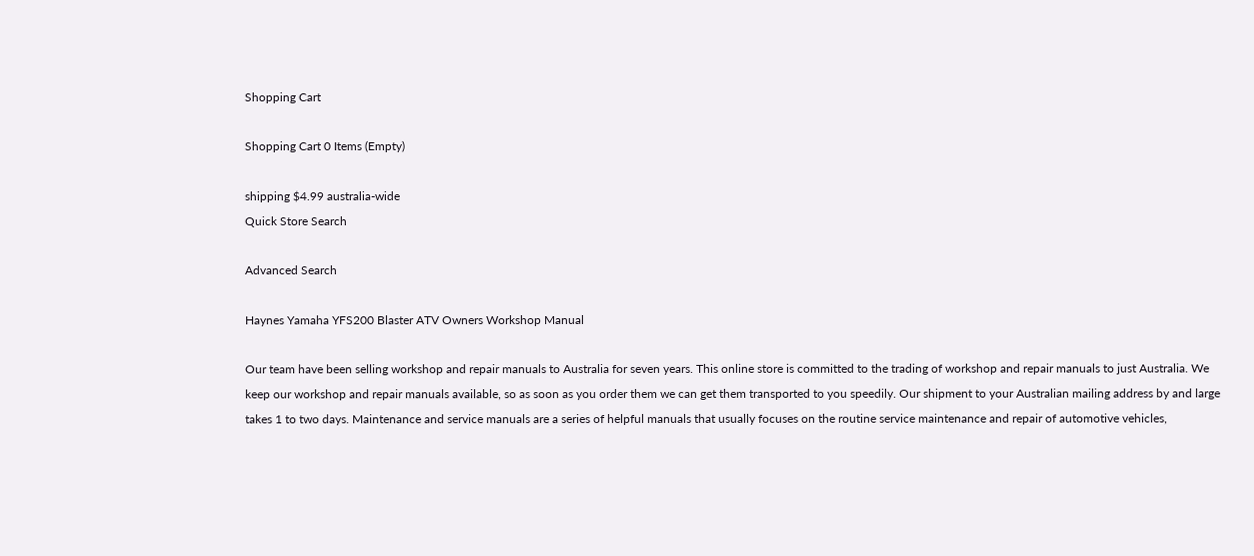Shopping Cart

Shopping Cart 0 Items (Empty)

shipping $4.99 australia-wide
Quick Store Search

Advanced Search

Haynes Yamaha YFS200 Blaster ATV Owners Workshop Manual

Our team have been selling workshop and repair manuals to Australia for seven years. This online store is committed to the trading of workshop and repair manuals to just Australia. We keep our workshop and repair manuals available, so as soon as you order them we can get them transported to you speedily. Our shipment to your Australian mailing address by and large takes 1 to two days. Maintenance and service manuals are a series of helpful manuals that usually focuses on the routine service maintenance and repair of automotive vehicles,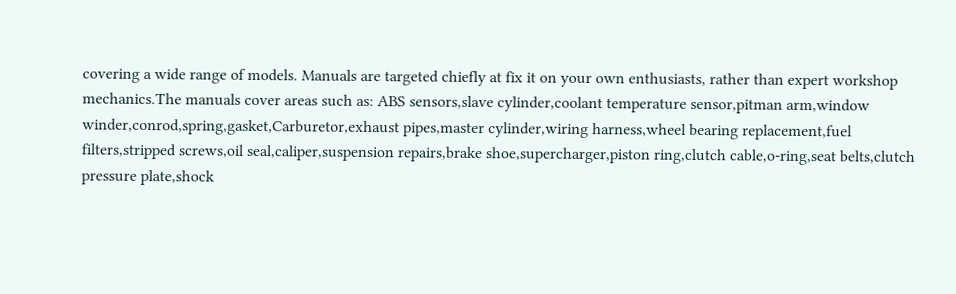covering a wide range of models. Manuals are targeted chiefly at fix it on your own enthusiasts, rather than expert workshop mechanics.The manuals cover areas such as: ABS sensors,slave cylinder,coolant temperature sensor,pitman arm,window winder,conrod,spring,gasket,Carburetor,exhaust pipes,master cylinder,wiring harness,wheel bearing replacement,fuel filters,stripped screws,oil seal,caliper,suspension repairs,brake shoe,supercharger,piston ring,clutch cable,o-ring,seat belts,clutch pressure plate,shock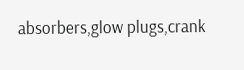absorbers,glow plugs,crank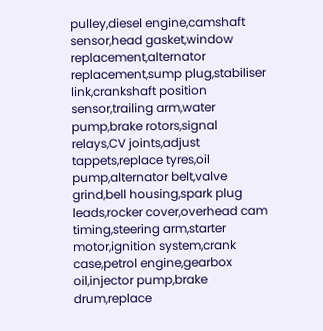pulley,diesel engine,camshaft sensor,head gasket,window replacement,alternator replacement,sump plug,stabiliser link,crankshaft position sensor,trailing arm,water pump,brake rotors,signal relays,CV joints,adjust tappets,replace tyres,oil pump,alternator belt,valve grind,bell housing,spark plug leads,rocker cover,overhead cam timing,steering arm,starter motor,ignition system,crank case,petrol engine,gearbox oil,injector pump,brake drum,replace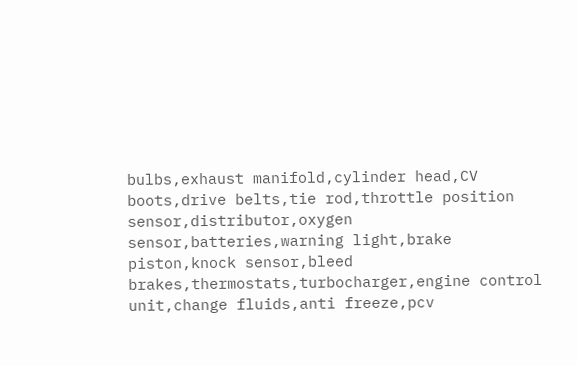bulbs,exhaust manifold,cylinder head,CV boots,drive belts,tie rod,throttle position sensor,distributor,oxygen sensor,batteries,warning light,brake piston,knock sensor,bleed brakes,thermostats,turbocharger,engine control unit,change fluids,anti freeze,pcv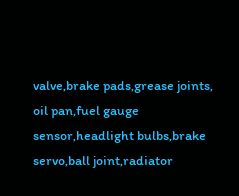valve,brake pads,grease joints, oil pan,fuel gauge sensor,headlight bulbs,brake servo,ball joint,radiator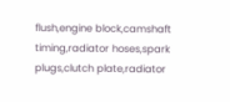flush,engine block,camshaft timing,radiator hoses,spark plugs,clutch plate,radiator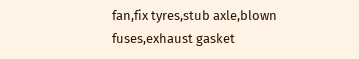fan,fix tyres,stub axle,blown fuses,exhaust gasket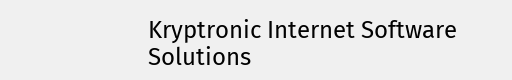Kryptronic Internet Software Solutions